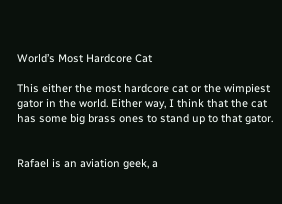World’s Most Hardcore Cat

This either the most hardcore cat or the wimpiest gator in the world. Either way, I think that the cat has some big brass ones to stand up to that gator.


Rafael is an aviation geek, a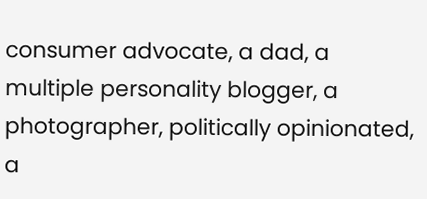consumer advocate, a dad, a multiple personality blogger, a photographer, politically opinionated, a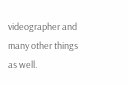videographer and many other things as well.